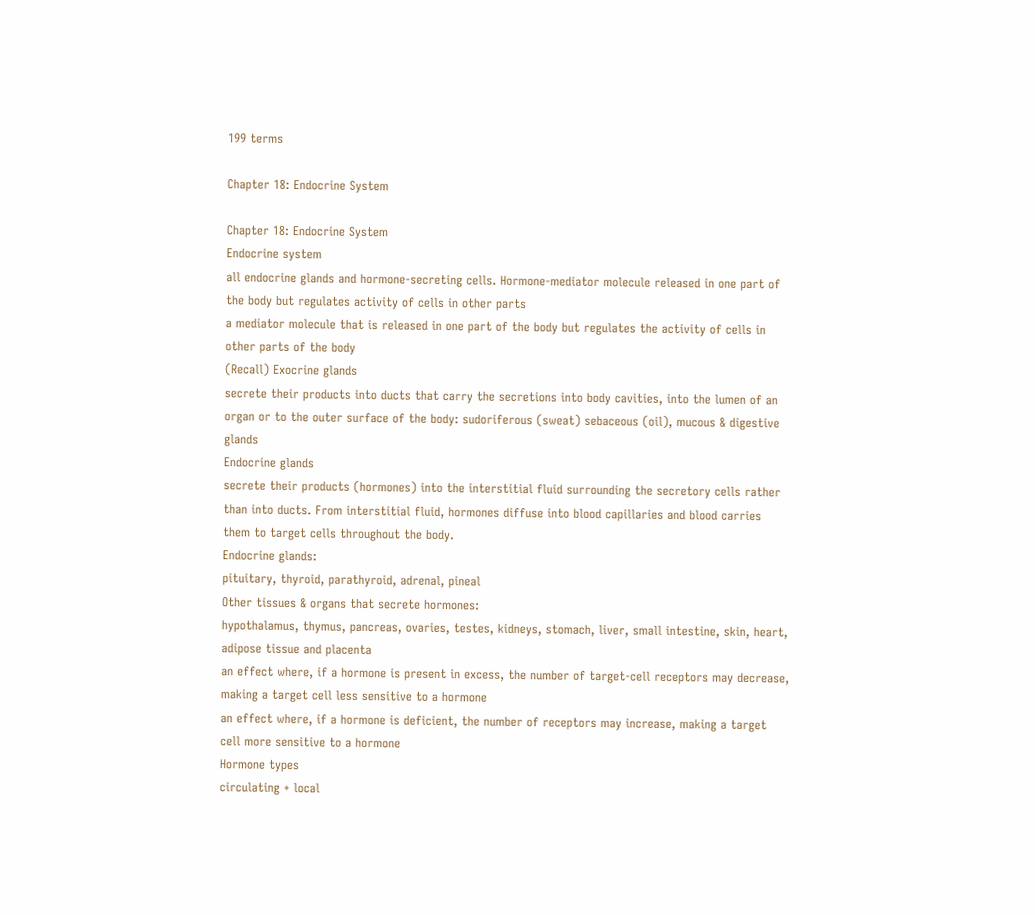199 terms

Chapter 18: Endocrine System

Chapter 18: Endocrine System
Endocrine system
all endocrine glands and hormone-secreting cells. Hormone-mediator molecule released in one part of the body but regulates activity of cells in other parts
a mediator molecule that is released in one part of the body but regulates the activity of cells in other parts of the body
(Recall) Exocrine glands
secrete their products into ducts that carry the secretions into body cavities, into the lumen of an organ or to the outer surface of the body: sudoriferous (sweat) sebaceous (oil), mucous & digestive glands
Endocrine glands
secrete their products (hormones) into the interstitial fluid surrounding the secretory cells rather than into ducts. From interstitial fluid, hormones diffuse into blood capillaries and blood carries them to target cells throughout the body.
Endocrine glands:
pituitary, thyroid, parathyroid, adrenal, pineal
Other tissues & organs that secrete hormones:
hypothalamus, thymus, pancreas, ovaries, testes, kidneys, stomach, liver, small intestine, skin, heart, adipose tissue and placenta
an effect where, if a hormone is present in excess, the number of target-cell receptors may decrease, making a target cell less sensitive to a hormone
an effect where, if a hormone is deficient, the number of receptors may increase, making a target cell more sensitive to a hormone
Hormone types
circulating + local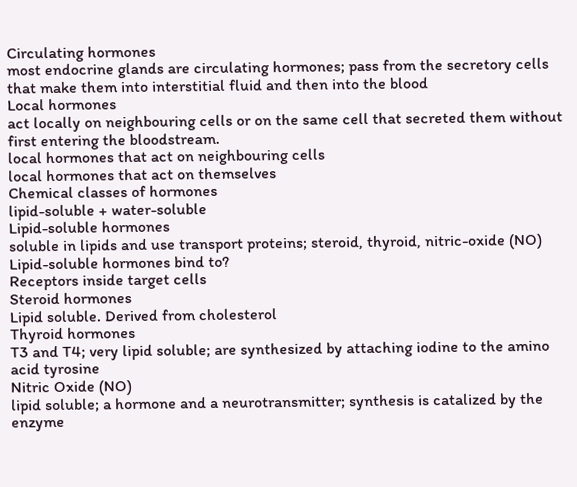Circulating hormones
most endocrine glands are circulating hormones; pass from the secretory cells that make them into interstitial fluid and then into the blood
Local hormones
act locally on neighbouring cells or on the same cell that secreted them without first entering the bloodstream.
local hormones that act on neighbouring cells
local hormones that act on themselves
Chemical classes of hormones
lipid-soluble + water-soluble
Lipid-soluble hormones
soluble in lipids and use transport proteins; steroid, thyroid, nitric-oxide (NO)
Lipid-soluble hormones bind to?
Receptors inside target cells
Steroid hormones
Lipid soluble. Derived from cholesterol
Thyroid hormones
T3 and T4; very lipid soluble; are synthesized by attaching iodine to the amino acid tyrosine
Nitric Oxide (NO)
lipid soluble; a hormone and a neurotransmitter; synthesis is catalized by the enzyme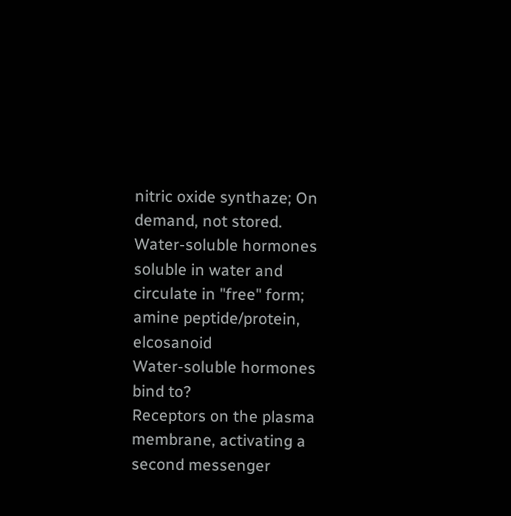nitric oxide synthaze; On demand, not stored.
Water-soluble hormones
soluble in water and circulate in "free" form; amine peptide/protein, elcosanoid
Water-soluble hormones bind to?
Receptors on the plasma membrane, activating a second messenger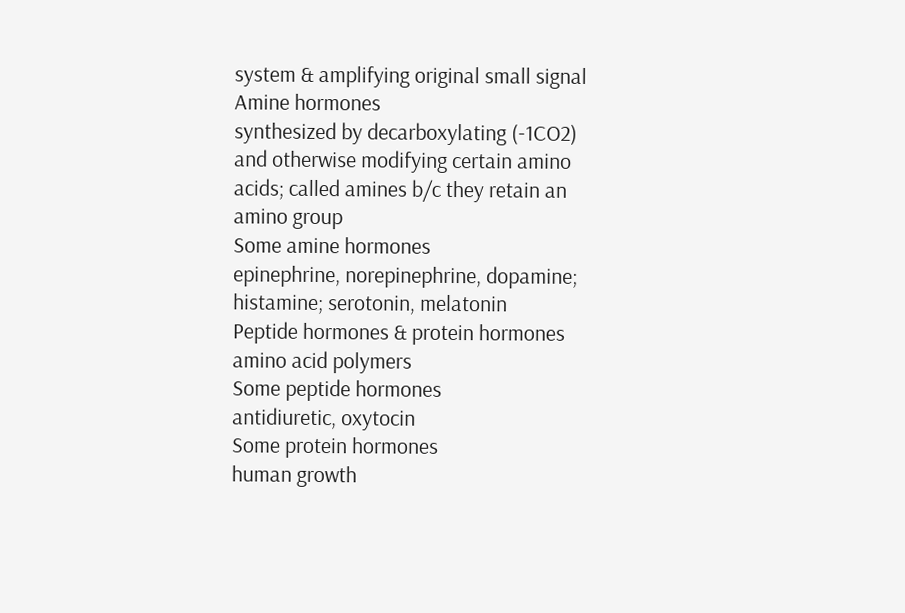system & amplifying original small signal
Amine hormones
synthesized by decarboxylating (-1CO2) and otherwise modifying certain amino acids; called amines b/c they retain an amino group
Some amine hormones
epinephrine, norepinephrine, dopamine; histamine; serotonin, melatonin
Peptide hormones & protein hormones
amino acid polymers
Some peptide hormones
antidiuretic, oxytocin
Some protein hormones
human growth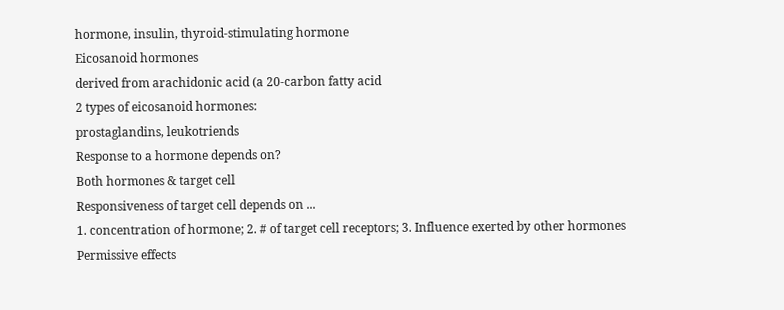hormone, insulin, thyroid-stimulating hormone
Eicosanoid hormones
derived from arachidonic acid (a 20-carbon fatty acid
2 types of eicosanoid hormones:
prostaglandins, leukotriends
Response to a hormone depends on?
Both hormones & target cell
Responsiveness of target cell depends on ...
1. concentration of hormone; 2. # of target cell receptors; 3. Influence exerted by other hormones
Permissive effects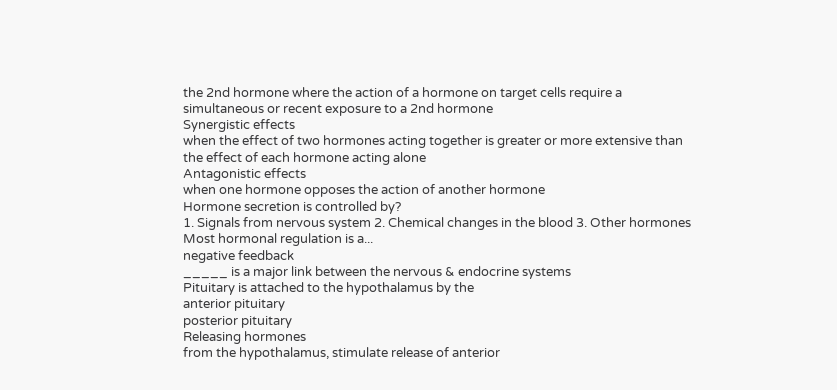the 2nd hormone where the action of a hormone on target cells require a simultaneous or recent exposure to a 2nd hormone
Synergistic effects
when the effect of two hormones acting together is greater or more extensive than the effect of each hormone acting alone
Antagonistic effects
when one hormone opposes the action of another hormone
Hormone secretion is controlled by?
1. Signals from nervous system 2. Chemical changes in the blood 3. Other hormones
Most hormonal regulation is a...
negative feedback
_____ is a major link between the nervous & endocrine systems
Pituitary is attached to the hypothalamus by the
anterior pituitary
posterior pituitary
Releasing hormones
from the hypothalamus, stimulate release of anterior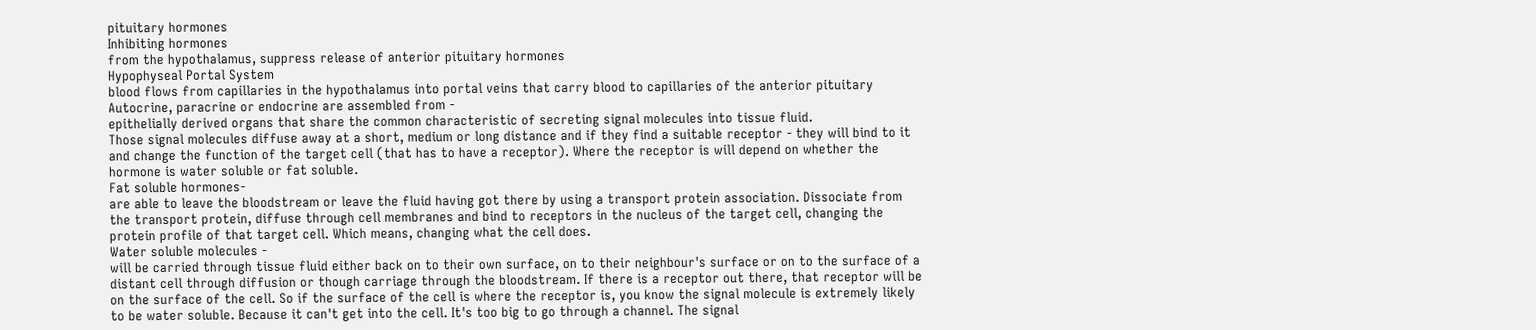pituitary hormones
Inhibiting hormones
from the hypothalamus, suppress release of anterior pituitary hormones
Hypophyseal Portal System
blood flows from capillaries in the hypothalamus into portal veins that carry blood to capillaries of the anterior pituitary
Autocrine, paracrine or endocrine are assembled from -
epithelially derived organs that share the common characteristic of secreting signal molecules into tissue fluid.
Those signal molecules diffuse away at a short, medium or long distance and if they find a suitable receptor - they will bind to it and change the function of the target cell (that has to have a receptor). Where the receptor is will depend on whether the hormone is water soluble or fat soluble.
Fat soluble hormones-
are able to leave the bloodstream or leave the fluid having got there by using a transport protein association. Dissociate from the transport protein, diffuse through cell membranes and bind to receptors in the nucleus of the target cell, changing the protein profile of that target cell. Which means, changing what the cell does.
Water soluble molecules -
will be carried through tissue fluid either back on to their own surface, on to their neighbour's surface or on to the surface of a distant cell through diffusion or though carriage through the bloodstream. If there is a receptor out there, that receptor will be on the surface of the cell. So if the surface of the cell is where the receptor is, you know the signal molecule is extremely likely to be water soluble. Because it can't get into the cell. It's too big to go through a channel. The signal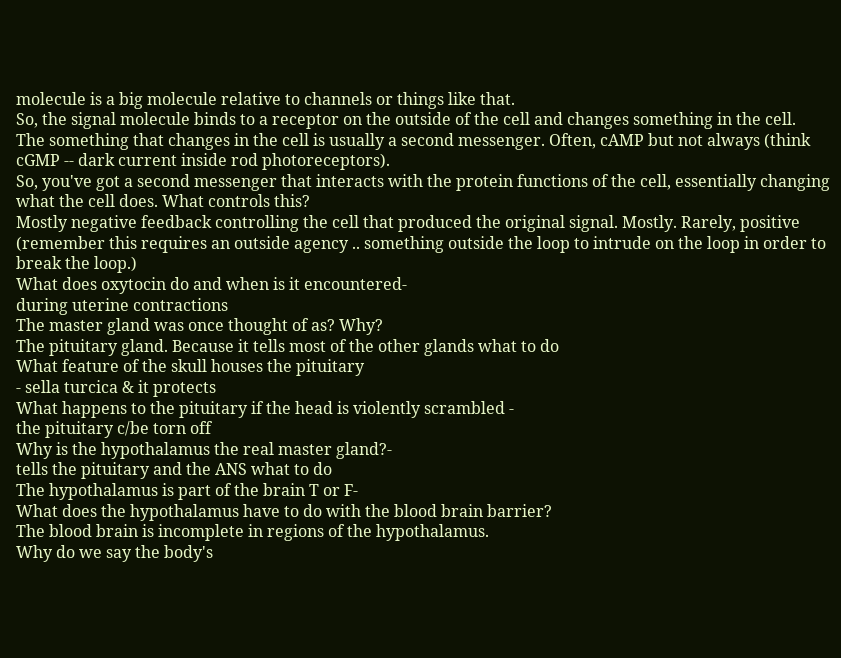molecule is a big molecule relative to channels or things like that.
So, the signal molecule binds to a receptor on the outside of the cell and changes something in the cell.
The something that changes in the cell is usually a second messenger. Often, cAMP but not always (think cGMP -- dark current inside rod photoreceptors).
So, you've got a second messenger that interacts with the protein functions of the cell, essentially changing what the cell does. What controls this?
Mostly negative feedback controlling the cell that produced the original signal. Mostly. Rarely, positive (remember this requires an outside agency .. something outside the loop to intrude on the loop in order to break the loop.)
What does oxytocin do and when is it encountered-
during uterine contractions
The master gland was once thought of as? Why?
The pituitary gland. Because it tells most of the other glands what to do
What feature of the skull houses the pituitary
- sella turcica & it protects
What happens to the pituitary if the head is violently scrambled -
the pituitary c/be torn off
Why is the hypothalamus the real master gland?-
tells the pituitary and the ANS what to do
The hypothalamus is part of the brain T or F-
What does the hypothalamus have to do with the blood brain barrier?
The blood brain is incomplete in regions of the hypothalamus.
Why do we say the body's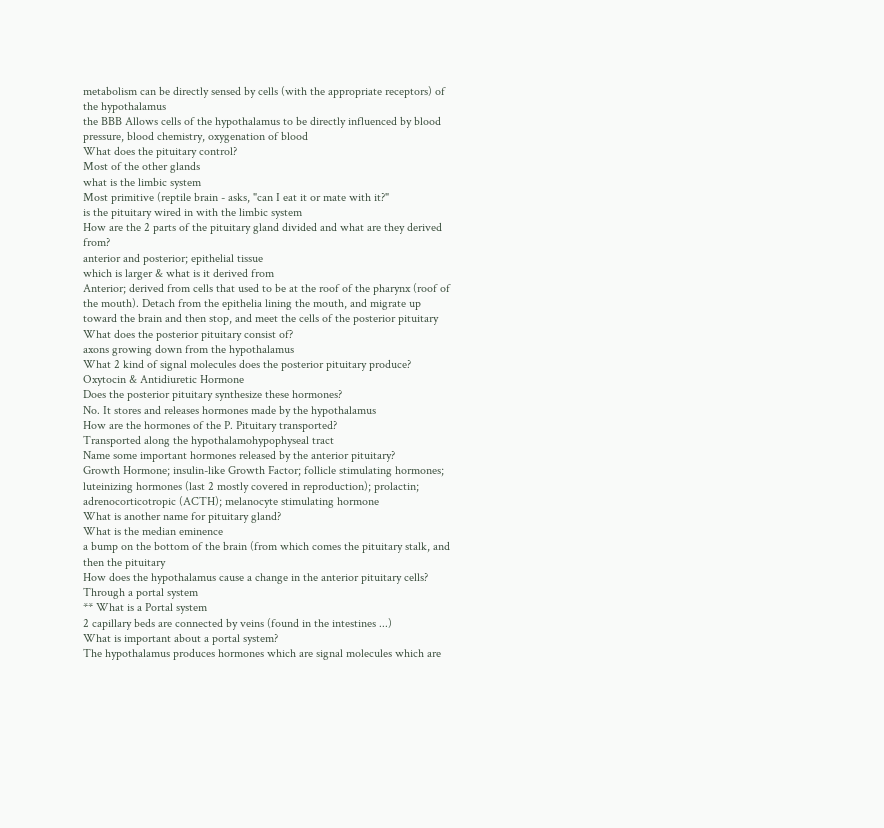metabolism can be directly sensed by cells (with the appropriate receptors) of the hypothalamus
the BBB Allows cells of the hypothalamus to be directly influenced by blood pressure, blood chemistry, oxygenation of blood
What does the pituitary control?
Most of the other glands
what is the limbic system
Most primitive (reptile brain - asks, "can I eat it or mate with it?"
is the pituitary wired in with the limbic system
How are the 2 parts of the pituitary gland divided and what are they derived from?
anterior and posterior; epithelial tissue
which is larger & what is it derived from
Anterior; derived from cells that used to be at the roof of the pharynx (roof of the mouth). Detach from the epithelia lining the mouth, and migrate up toward the brain and then stop, and meet the cells of the posterior pituitary
What does the posterior pituitary consist of?
axons growing down from the hypothalamus
What 2 kind of signal molecules does the posterior pituitary produce? Oxytocin & Antidiuretic Hormone
Does the posterior pituitary synthesize these hormones?
No. It stores and releases hormones made by the hypothalamus
How are the hormones of the P. Pituitary transported?
Transported along the hypothalamohypophyseal tract
Name some important hormones released by the anterior pituitary?
Growth Hormone; insulin-like Growth Factor; follicle stimulating hormones; luteinizing hormones (last 2 mostly covered in reproduction); prolactin; adrenocorticotropic (ACTH); melanocyte stimulating hormone
What is another name for pituitary gland?
What is the median eminence
a bump on the bottom of the brain (from which comes the pituitary stalk, and then the pituitary
How does the hypothalamus cause a change in the anterior pituitary cells?
Through a portal system
** What is a Portal system
2 capillary beds are connected by veins (found in the intestines ...)
What is important about a portal system?
The hypothalamus produces hormones which are signal molecules which are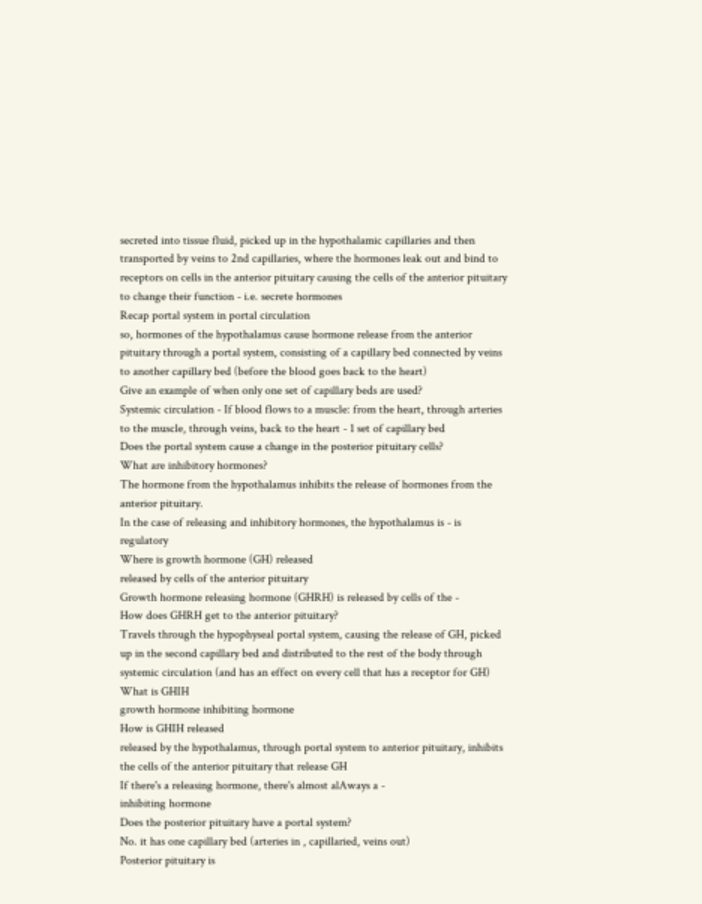secreted into tissue fluid, picked up in the hypothalamic capillaries and then transported by veins to 2nd capillaries, where the hormones leak out and bind to receptors on cells in the anterior pituitary causing the cells of the anterior pituitary to change their function - i.e. secrete hormones
Recap portal system in portal circulation
so, hormones of the hypothalamus cause hormone release from the anterior pituitary through a portal system, consisting of a capillary bed connected by veins to another capillary bed (before the blood goes back to the heart)
Give an example of when only one set of capillary beds are used?
Systemic circulation - If blood flows to a muscle: from the heart, through arteries to the muscle, through veins, back to the heart - 1 set of capillary bed
Does the portal system cause a change in the posterior pituitary cells?
What are inhibitory hormones?
The hormone from the hypothalamus inhibits the release of hormones from the anterior pituitary.
In the case of releasing and inhibitory hormones, the hypothalamus is - is regulatory
Where is growth hormone (GH) released
released by cells of the anterior pituitary
Growth hormone releasing hormone (GHRH) is released by cells of the -
How does GHRH get to the anterior pituitary?
Travels through the hypophyseal portal system, causing the release of GH, picked up in the second capillary bed and distributed to the rest of the body through systemic circulation (and has an effect on every cell that has a receptor for GH)
What is GHIH
growth hormone inhibiting hormone
How is GHIH released
released by the hypothalamus, through portal system to anterior pituitary, inhibits the cells of the anterior pituitary that release GH
If there's a releasing hormone, there's almost alAways a -
inhibiting hormone
Does the posterior pituitary have a portal system?
No. it has one capillary bed (arteries in , capillaried, veins out)
Posterior pituitary is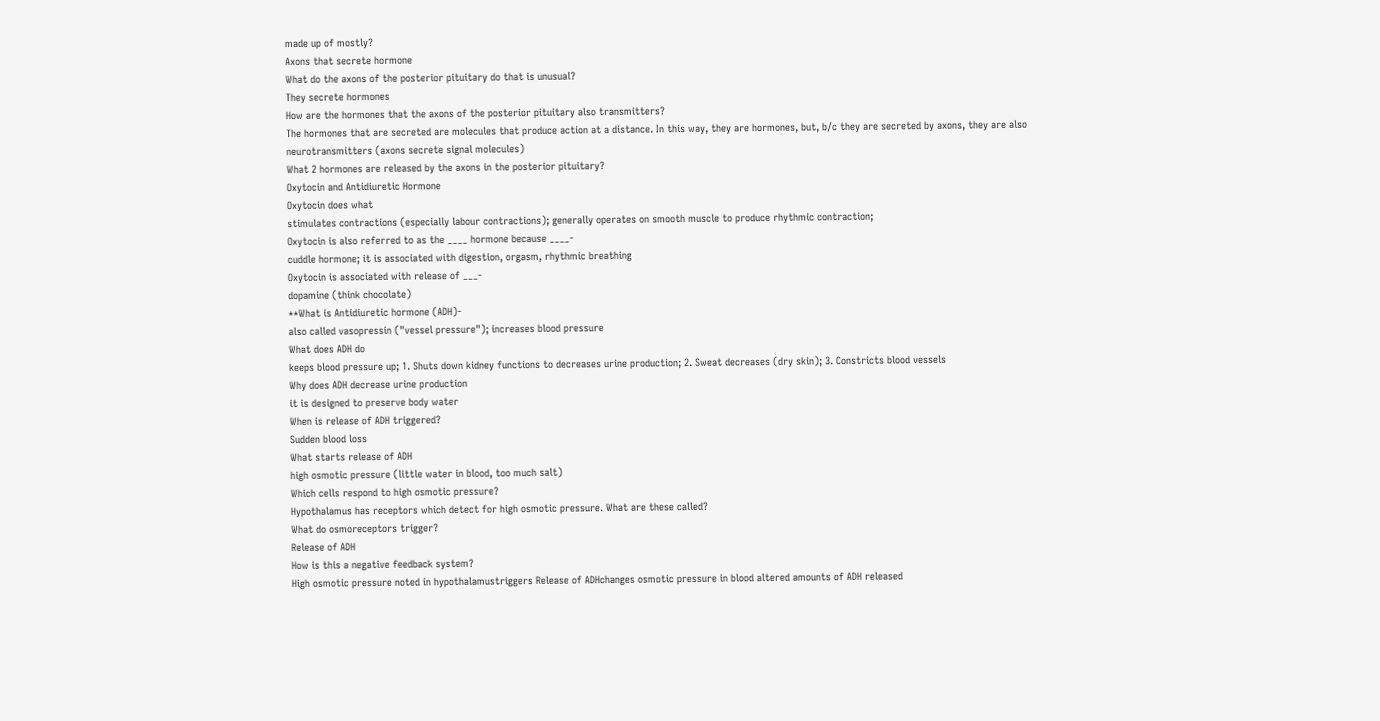made up of mostly?
Axons that secrete hormone
What do the axons of the posterior pituitary do that is unusual?
They secrete hormones
How are the hormones that the axons of the posterior pituitary also transmitters?
The hormones that are secreted are molecules that produce action at a distance. In this way, they are hormones, but, b/c they are secreted by axons, they are also neurotransmitters (axons secrete signal molecules)
What 2 hormones are released by the axons in the posterior pituitary?
Oxytocin and Antidiuretic Hormone
Oxytocin does what
stimulates contractions (especially labour contractions); generally operates on smooth muscle to produce rhythmic contraction;
Oxytocin is also referred to as the ____ hormone because ____-
cuddle hormone; it is associated with digestion, orgasm, rhythmic breathing
Oxytocin is associated with release of ___-
dopamine (think chocolate)
**What is Antidiuretic hormone (ADH)-
also called vasopressin ("vessel pressure"); increases blood pressure
What does ADH do
keeps blood pressure up; 1. Shuts down kidney functions to decreases urine production; 2. Sweat decreases (dry skin); 3. Constricts blood vessels
Why does ADH decrease urine production
it is designed to preserve body water
When is release of ADH triggered?
Sudden blood loss
What starts release of ADH
high osmotic pressure (little water in blood, too much salt)
Which cells respond to high osmotic pressure?
Hypothalamus has receptors which detect for high osmotic pressure. What are these called?
What do osmoreceptors trigger?
Release of ADH
How is this a negative feedback system?
High osmotic pressure noted in hypothalamustriggers Release of ADHchanges osmotic pressure in blood altered amounts of ADH released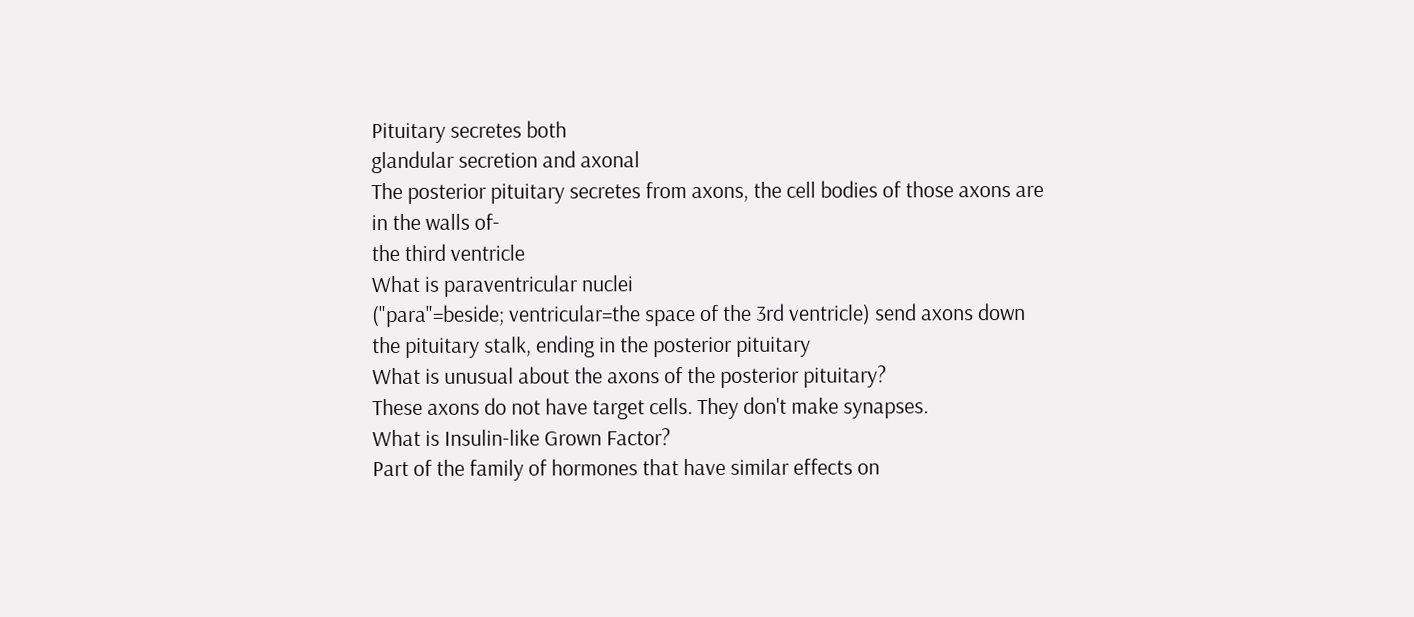Pituitary secretes both
glandular secretion and axonal
The posterior pituitary secretes from axons, the cell bodies of those axons are in the walls of-
the third ventricle
What is paraventricular nuclei
("para"=beside; ventricular=the space of the 3rd ventricle) send axons down the pituitary stalk, ending in the posterior pituitary
What is unusual about the axons of the posterior pituitary?
These axons do not have target cells. They don't make synapses.
What is Insulin-like Grown Factor?
Part of the family of hormones that have similar effects on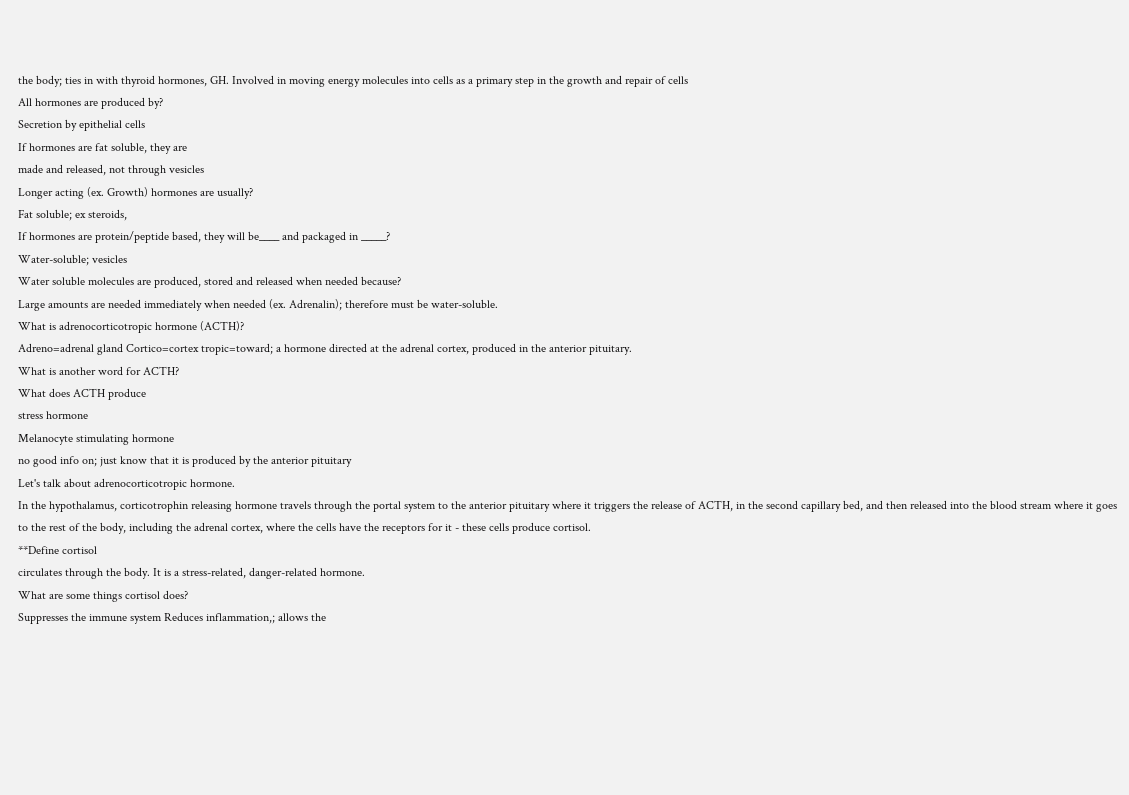the body; ties in with thyroid hormones, GH. Involved in moving energy molecules into cells as a primary step in the growth and repair of cells
All hormones are produced by?
Secretion by epithelial cells
If hormones are fat soluble, they are
made and released, not through vesicles
Longer acting (ex. Growth) hormones are usually?
Fat soluble; ex steroids,
If hormones are protein/peptide based, they will be____ and packaged in _____?
Water-soluble; vesicles
Water soluble molecules are produced, stored and released when needed because?
Large amounts are needed immediately when needed (ex. Adrenalin); therefore must be water-soluble.
What is adrenocorticotropic hormone (ACTH)?
Adreno=adrenal gland Cortico=cortex tropic=toward; a hormone directed at the adrenal cortex, produced in the anterior pituitary.
What is another word for ACTH?
What does ACTH produce
stress hormone
Melanocyte stimulating hormone
no good info on; just know that it is produced by the anterior pituitary
Let's talk about adrenocorticotropic hormone.
In the hypothalamus, corticotrophin releasing hormone travels through the portal system to the anterior pituitary where it triggers the release of ACTH, in the second capillary bed, and then released into the blood stream where it goes to the rest of the body, including the adrenal cortex, where the cells have the receptors for it - these cells produce cortisol.
**Define cortisol
circulates through the body. It is a stress-related, danger-related hormone.
What are some things cortisol does?
Suppresses the immune system Reduces inflammation,; allows the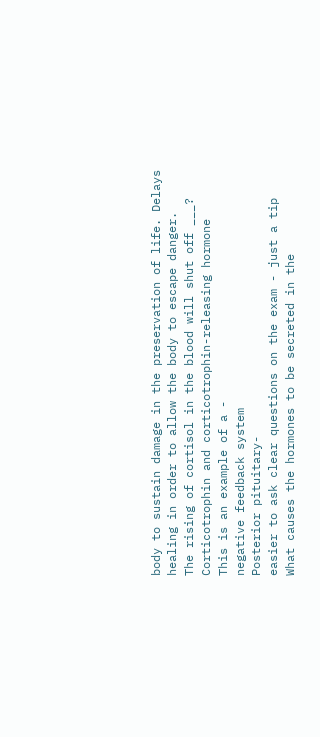body to sustain damage in the preservation of life. Delays healing in order to allow the body to escape danger.
The rising of cortisol in the blood will shut off ___?
Corticotrophin and corticotrophin-releasing hormone
This is an example of a -
negative feedback system
Posterior pituitary-
easier to ask clear questions on the exam - just a tip
What causes the hormones to be secreted in the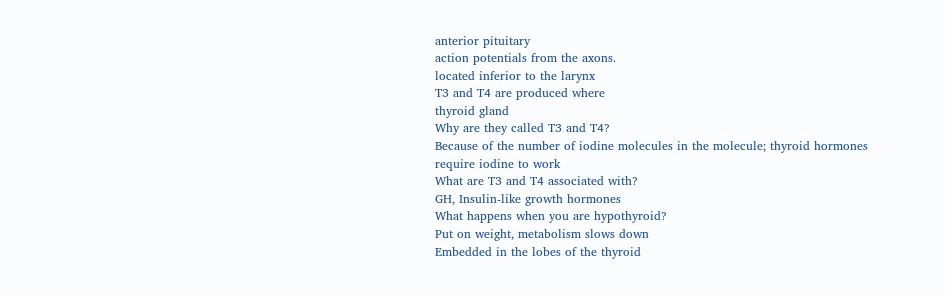anterior pituitary
action potentials from the axons.
located inferior to the larynx
T3 and T4 are produced where
thyroid gland
Why are they called T3 and T4?
Because of the number of iodine molecules in the molecule; thyroid hormones require iodine to work
What are T3 and T4 associated with?
GH, Insulin-like growth hormones
What happens when you are hypothyroid?
Put on weight, metabolism slows down
Embedded in the lobes of the thyroid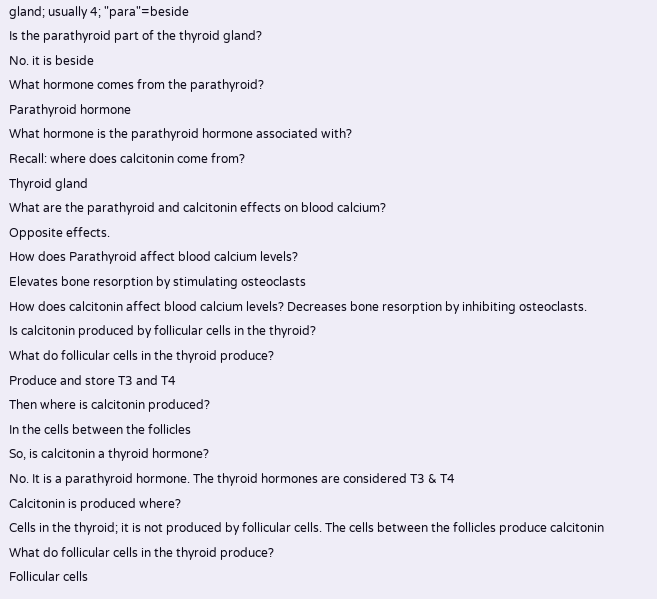gland; usually 4; "para"=beside
Is the parathyroid part of the thyroid gland?
No. it is beside
What hormone comes from the parathyroid?
Parathyroid hormone
What hormone is the parathyroid hormone associated with?
Recall: where does calcitonin come from?
Thyroid gland
What are the parathyroid and calcitonin effects on blood calcium?
Opposite effects.
How does Parathyroid affect blood calcium levels?
Elevates bone resorption by stimulating osteoclasts
How does calcitonin affect blood calcium levels? Decreases bone resorption by inhibiting osteoclasts.
Is calcitonin produced by follicular cells in the thyroid?
What do follicular cells in the thyroid produce?
Produce and store T3 and T4
Then where is calcitonin produced?
In the cells between the follicles
So, is calcitonin a thyroid hormone?
No. It is a parathyroid hormone. The thyroid hormones are considered T3 & T4
Calcitonin is produced where?
Cells in the thyroid; it is not produced by follicular cells. The cells between the follicles produce calcitonin
What do follicular cells in the thyroid produce?
Follicular cells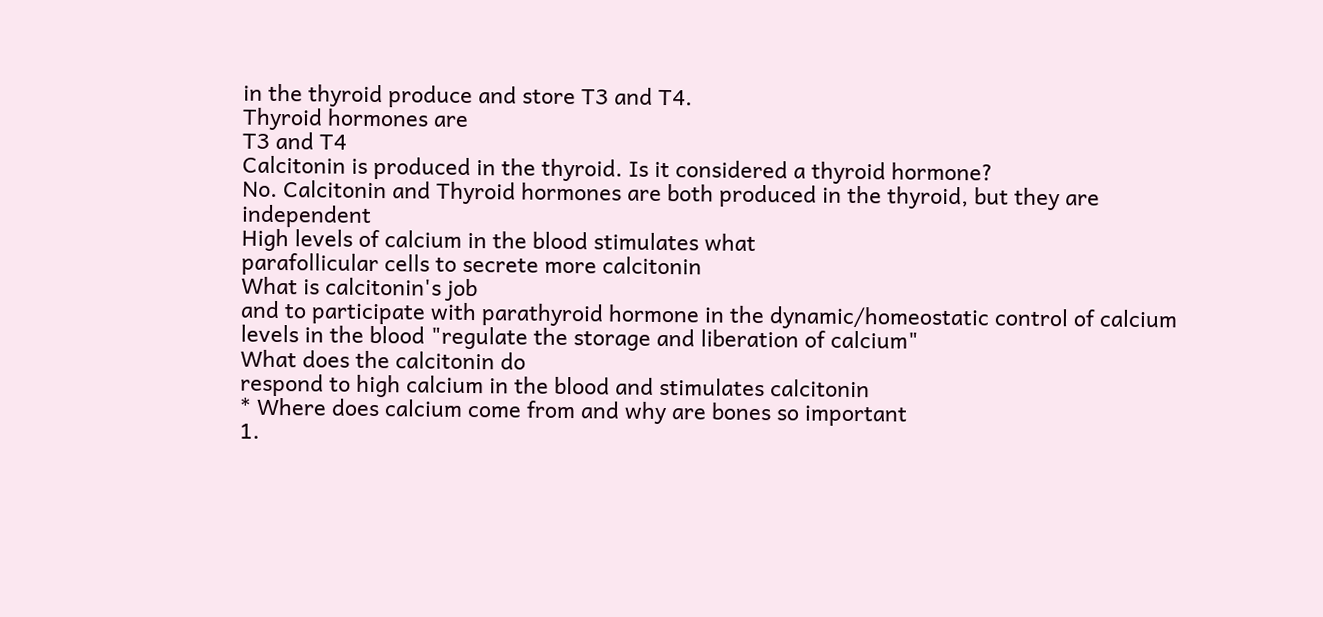in the thyroid produce and store T3 and T4.
Thyroid hormones are
T3 and T4
Calcitonin is produced in the thyroid. Is it considered a thyroid hormone?
No. Calcitonin and Thyroid hormones are both produced in the thyroid, but they are independent
High levels of calcium in the blood stimulates what
parafollicular cells to secrete more calcitonin
What is calcitonin's job
and to participate with parathyroid hormone in the dynamic/homeostatic control of calcium levels in the blood "regulate the storage and liberation of calcium"
What does the calcitonin do
respond to high calcium in the blood and stimulates calcitonin
* Where does calcium come from and why are bones so important
1.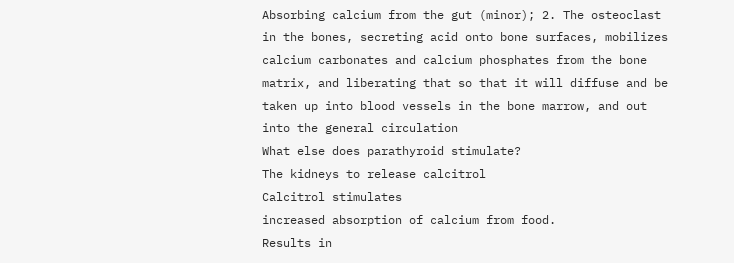Absorbing calcium from the gut (minor); 2. The osteoclast in the bones, secreting acid onto bone surfaces, mobilizes calcium carbonates and calcium phosphates from the bone matrix, and liberating that so that it will diffuse and be taken up into blood vessels in the bone marrow, and out into the general circulation
What else does parathyroid stimulate?
The kidneys to release calcitrol
Calcitrol stimulates
increased absorption of calcium from food.
Results in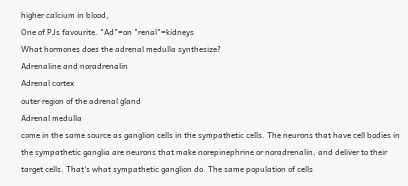higher calcium in blood,
One of PJs favourite. "Ad"=on "renal"=kidneys
What hormones does the adrenal medulla synthesize?
Adrenaline and noradrenalin
Adrenal cortex
outer region of the adrenal gland
Adrenal medulla
come in the same source as ganglion cells in the sympathetic cells. The neurons that have cell bodies in the sympathetic ganglia are neurons that make norepinephrine or noradrenalin, and deliver to their target cells. That's what sympathetic ganglion do. The same population of cells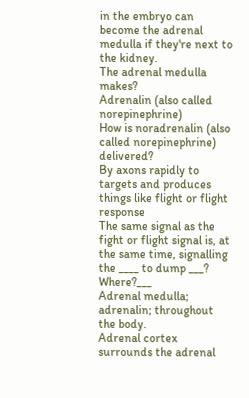in the embryo can become the adrenal medulla if they're next to the kidney.
The adrenal medulla makes?
Adrenalin (also called norepinephrine)
How is noradrenalin (also called norepinephrine) delivered?
By axons rapidly to targets and produces things like flight or flight response
The same signal as the fight or flight signal is, at the same time, signalling the ____ to dump ___? Where?___
Adrenal medulla; adrenalin; throughout the body.
Adrenal cortex
surrounds the adrenal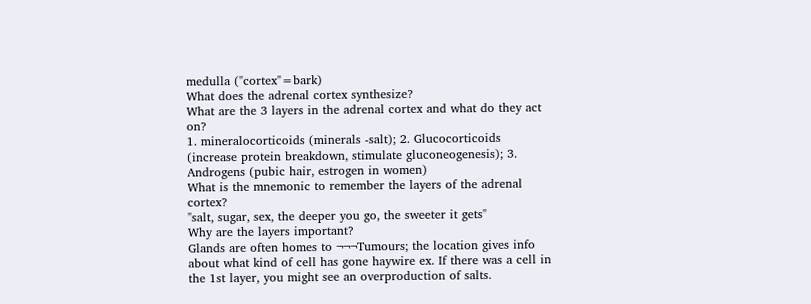medulla ("cortex"=bark)
What does the adrenal cortex synthesize?
What are the 3 layers in the adrenal cortex and what do they act on?
1. mineralocorticoids (minerals -salt); 2. Glucocorticoids (increase protein breakdown, stimulate gluconeogenesis); 3. Androgens (pubic hair, estrogen in women)
What is the mnemonic to remember the layers of the adrenal cortex?
"salt, sugar, sex, the deeper you go, the sweeter it gets"
Why are the layers important?
Glands are often homes to ¬¬¬Tumours; the location gives info about what kind of cell has gone haywire ex. If there was a cell in the 1st layer, you might see an overproduction of salts.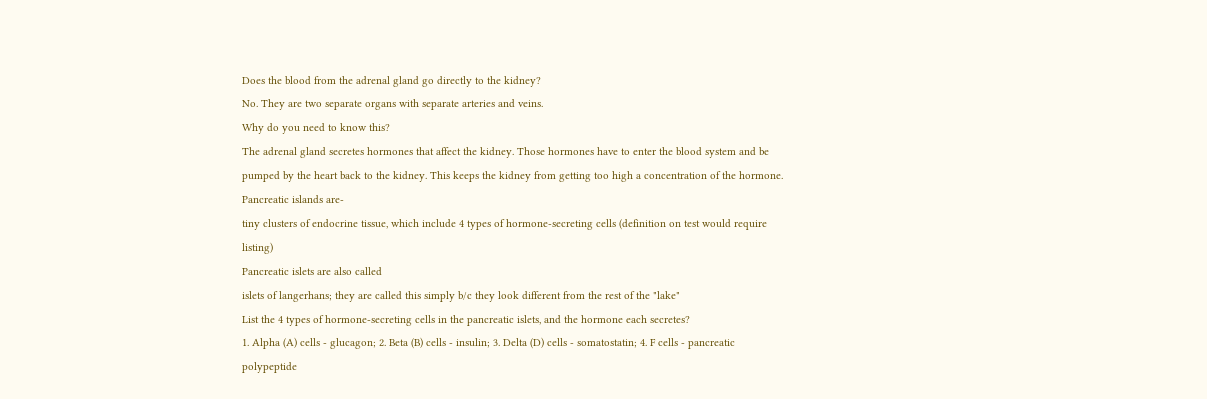Does the blood from the adrenal gland go directly to the kidney?
No. They are two separate organs with separate arteries and veins.
Why do you need to know this?
The adrenal gland secretes hormones that affect the kidney. Those hormones have to enter the blood system and be pumped by the heart back to the kidney. This keeps the kidney from getting too high a concentration of the hormone.
Pancreatic islands are-
tiny clusters of endocrine tissue, which include 4 types of hormone-secreting cells (definition on test would require listing)
Pancreatic islets are also called
islets of langerhans; they are called this simply b/c they look different from the rest of the "lake"
List the 4 types of hormone-secreting cells in the pancreatic islets, and the hormone each secretes?
1. Alpha (A) cells - glucagon; 2. Beta (B) cells - insulin; 3. Delta (D) cells - somatostatin; 4. F cells - pancreatic polypeptide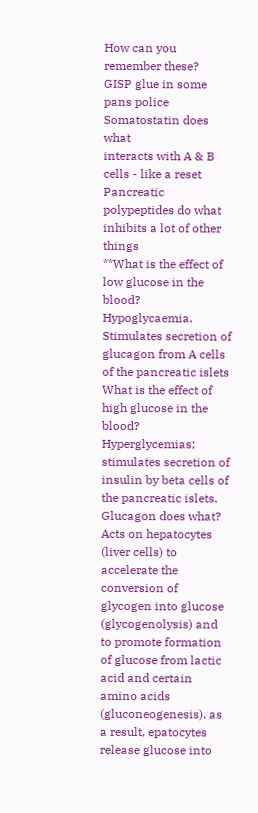How can you remember these?
GISP glue in some pans police
Somatostatin does what
interacts with A & B cells - like a reset
Pancreatic polypeptides do what
inhibits a lot of other things
**What is the effect of low glucose in the blood?
Hypoglycaemia. Stimulates secretion of glucagon from A cells of the pancreatic islets
What is the effect of high glucose in the blood?
Hyperglycemias; stimulates secretion of insulin by beta cells of the pancreatic islets.
Glucagon does what?
Acts on hepatocytes (liver cells) to accelerate the conversion of glycogen into glucose (glycogenolysis) and to promote formation of glucose from lactic acid and certain amino acids (gluconeogenesis). as a result, epatocytes release glucose into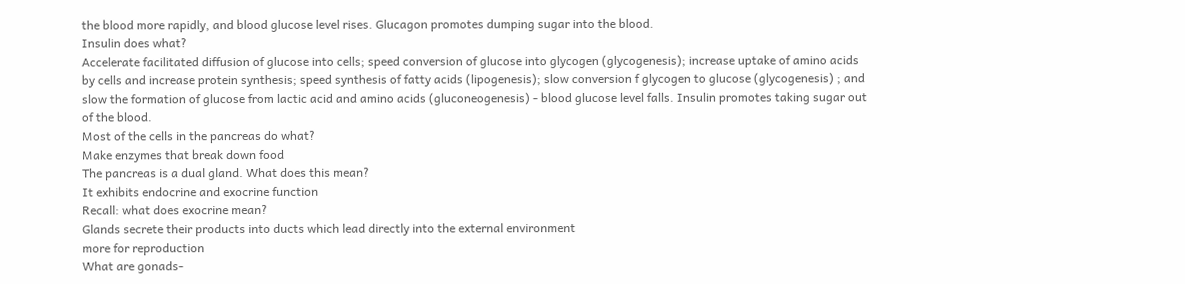the blood more rapidly, and blood glucose level rises. Glucagon promotes dumping sugar into the blood.
Insulin does what?
Accelerate facilitated diffusion of glucose into cells; speed conversion of glucose into glycogen (glycogenesis); increase uptake of amino acids by cells and increase protein synthesis; speed synthesis of fatty acids (lipogenesis); slow conversion f glycogen to glucose (glycogenesis) ; and slow the formation of glucose from lactic acid and amino acids (gluconeogenesis) - blood glucose level falls. Insulin promotes taking sugar out of the blood.
Most of the cells in the pancreas do what?
Make enzymes that break down food
The pancreas is a dual gland. What does this mean?
It exhibits endocrine and exocrine function
Recall: what does exocrine mean?
Glands secrete their products into ducts which lead directly into the external environment
more for reproduction
What are gonads-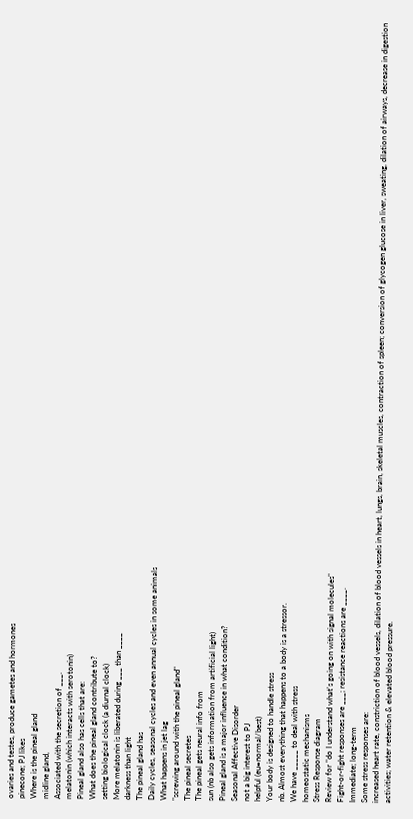ovaries and testes, produce gametes and hormones
pinecone; PJ likes
Where is the pineal gland
midline gland,
Associated with the secretion of ___.
melatonin (which interacts with serotonin)
Pineal gland also has cells that are:
What does the pineal gland contribute to?
setting biological clock (a diurnal clock)
More melatonin is liberated during ___ than ____
darkness than light
The pineal gland has
Daily cycles, seasonal cycles and even annual cycles in some animals
What happens in jet lag
"screwing around with the pineal gland"
The pineal secretes
The pineal gets neural info from
sun (nb also gets information from artificial light)
Pineal gland is a major influence in what condition?
Seasonal Affective Disorder
not a big interest to PJ
helpful (eu=normal/best)
Your body is designed to handle stress
nb. Almost everything that happens to a body is a stressor.
We have _____ to deal with stress
homeostatic mechanisms
Stress Response diagram
Review for "do I understand what's going on with signal molecules"
Fight-or-fight responses are ___; resistance reactions are ____.
Immediate; long-term
Some stress responses are:
increased heart rate, constriction of blood vessels, dilation of blood vessels in heart, lungs, brain, skeletal muscles, contraction of spleen; conversion of glycogen glucose in liver, sweating, dilation of airways, decrease in digestion activities; water retention & elevated blood pressure.